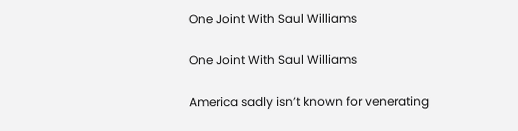One Joint With Saul Williams

One Joint With Saul Williams

America sadly isn’t known for venerating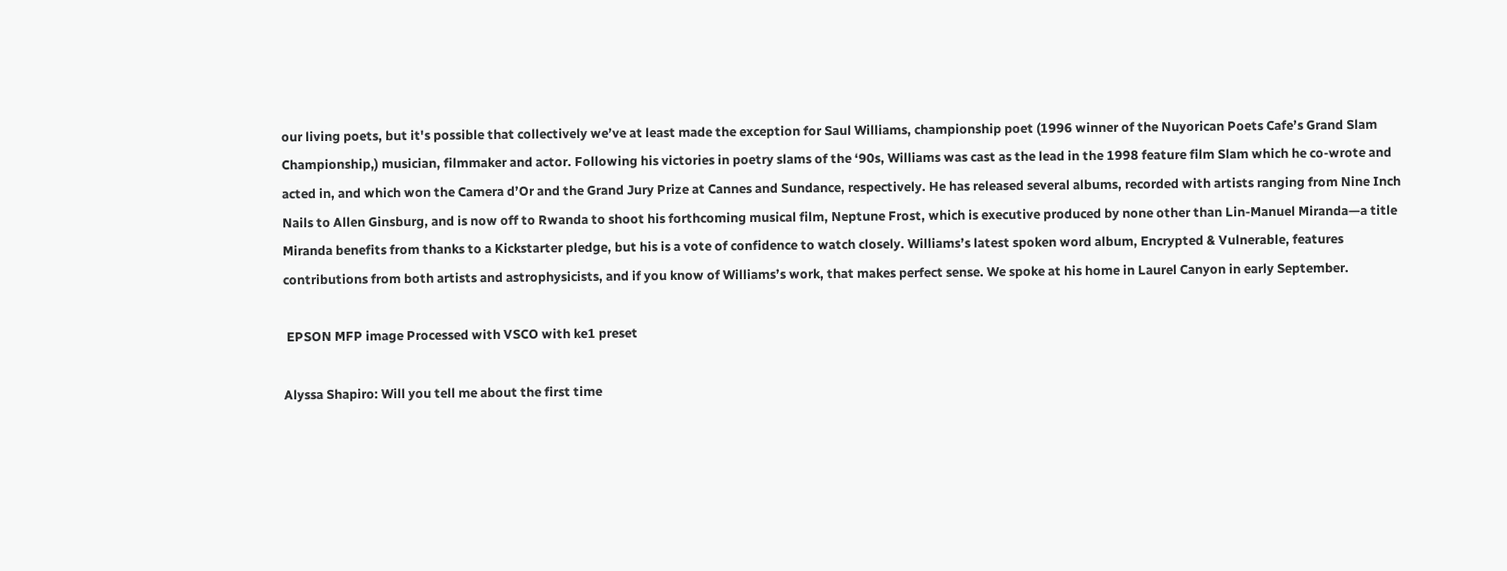our living poets, but it's possible that collectively we’ve at least made the exception for Saul Williams, championship poet (1996 winner of the Nuyorican Poets Cafe’s Grand Slam Championship,) musician, filmmaker and actor. Following his victories in poetry slams of the ‘90s, Williams was cast as the lead in the 1998 feature film Slam which he co-wrote and acted in, and which won the Camera d’Or and the Grand Jury Prize at Cannes and Sundance, respectively. He has released several albums, recorded with artists ranging from Nine Inch Nails to Allen Ginsburg, and is now off to Rwanda to shoot his forthcoming musical film, Neptune Frost, which is executive produced by none other than Lin-Manuel Miranda—a title Miranda benefits from thanks to a Kickstarter pledge, but his is a vote of confidence to watch closely. Williams’s latest spoken word album, Encrypted & Vulnerable, features contributions from both artists and astrophysicists, and if you know of Williams’s work, that makes perfect sense. We spoke at his home in Laurel Canyon in early September.

 EPSON MFP image Processed with VSCO with ke1 preset

Alyssa Shapiro: Will you tell me about the first time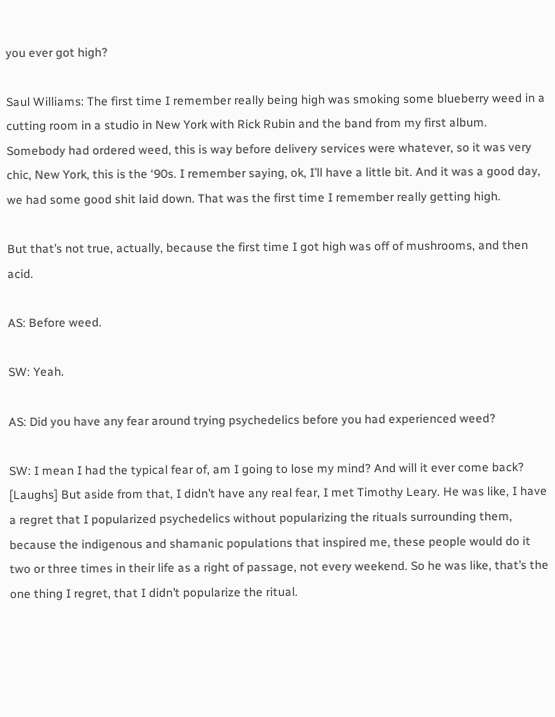you ever got high?

Saul Williams: The first time I remember really being high was smoking some blueberry weed in a cutting room in a studio in New York with Rick Rubin and the band from my first album. Somebody had ordered weed, this is way before delivery services were whatever, so it was very chic, New York, this is the ‘90s. I remember saying, ok, I’ll have a little bit. And it was a good day, we had some good shit laid down. That was the first time I remember really getting high.

But that’s not true, actually, because the first time I got high was off of mushrooms, and then acid.

AS: Before weed.

SW: Yeah.

AS: Did you have any fear around trying psychedelics before you had experienced weed?

SW: I mean I had the typical fear of, am I going to lose my mind? And will it ever come back? [Laughs] But aside from that, I didn’t have any real fear, I met Timothy Leary. He was like, I have a regret that I popularized psychedelics without popularizing the rituals surrounding them, because the indigenous and shamanic populations that inspired me, these people would do it two or three times in their life as a right of passage, not every weekend. So he was like, that’s the one thing I regret, that I didn’t popularize the ritual.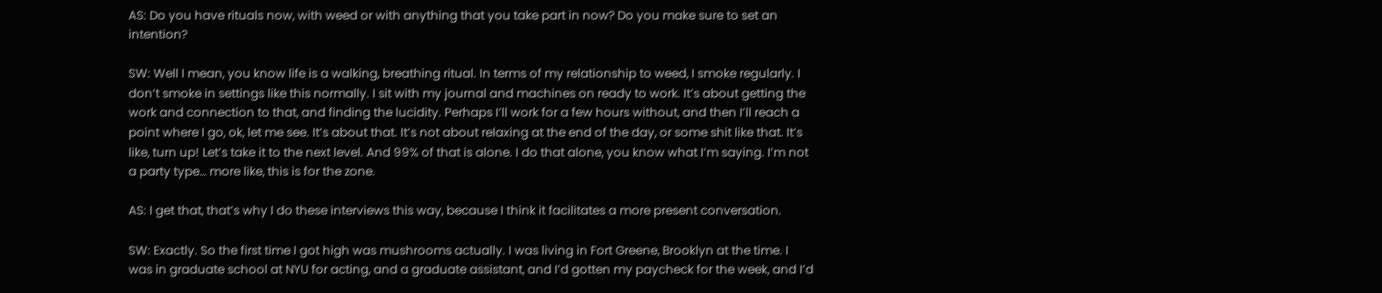AS: Do you have rituals now, with weed or with anything that you take part in now? Do you make sure to set an intention?

SW: Well I mean, you know life is a walking, breathing ritual. In terms of my relationship to weed, I smoke regularly. I don’t smoke in settings like this normally. I sit with my journal and machines on ready to work. It’s about getting the work and connection to that, and finding the lucidity. Perhaps I’ll work for a few hours without, and then I’ll reach a point where I go, ok, let me see. It’s about that. It’s not about relaxing at the end of the day, or some shit like that. It’s like, turn up! Let’s take it to the next level. And 99% of that is alone. I do that alone, you know what I’m saying. I’m not a party type… more like, this is for the zone.

AS: I get that, that’s why I do these interviews this way, because I think it facilitates a more present conversation.

SW: Exactly. So the first time I got high was mushrooms actually. I was living in Fort Greene, Brooklyn at the time. I was in graduate school at NYU for acting, and a graduate assistant, and I’d gotten my paycheck for the week, and I’d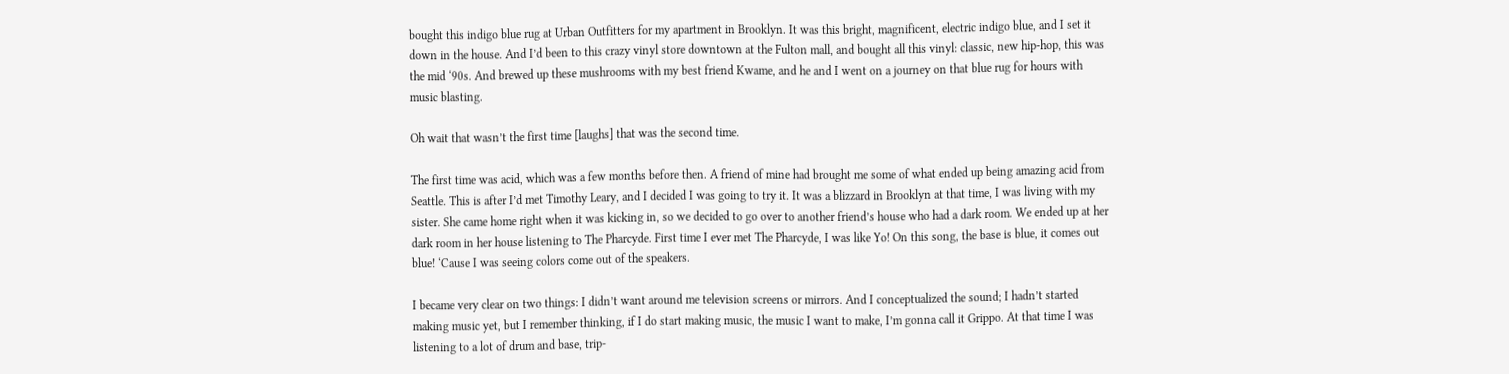bought this indigo blue rug at Urban Outfitters for my apartment in Brooklyn. It was this bright, magnificent, electric indigo blue, and I set it down in the house. And I’d been to this crazy vinyl store downtown at the Fulton mall, and bought all this vinyl: classic, new hip-hop, this was the mid ‘90s. And brewed up these mushrooms with my best friend Kwame, and he and I went on a journey on that blue rug for hours with music blasting.

Oh wait that wasn’t the first time [laughs] that was the second time.

The first time was acid, which was a few months before then. A friend of mine had brought me some of what ended up being amazing acid from Seattle. This is after I’d met Timothy Leary, and I decided I was going to try it. It was a blizzard in Brooklyn at that time, I was living with my sister. She came home right when it was kicking in, so we decided to go over to another friend’s house who had a dark room. We ended up at her dark room in her house listening to The Pharcyde. First time I ever met The Pharcyde, I was like Yo! On this song, the base is blue, it comes out blue! ‘Cause I was seeing colors come out of the speakers.

I became very clear on two things: I didn’t want around me television screens or mirrors. And I conceptualized the sound; I hadn’t started making music yet, but I remember thinking, if I do start making music, the music I want to make, I’m gonna call it Grippo. At that time I was listening to a lot of drum and base, trip-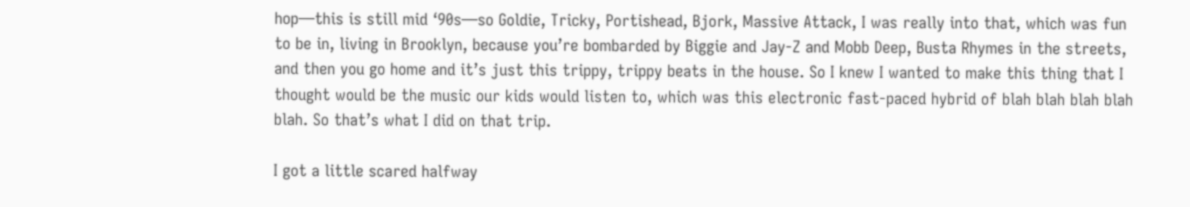hop—this is still mid ‘90s—so Goldie, Tricky, Portishead, Bjork, Massive Attack, I was really into that, which was fun to be in, living in Brooklyn, because you’re bombarded by Biggie and Jay-Z and Mobb Deep, Busta Rhymes in the streets, and then you go home and it’s just this trippy, trippy beats in the house. So I knew I wanted to make this thing that I thought would be the music our kids would listen to, which was this electronic fast-paced hybrid of blah blah blah blah blah. So that’s what I did on that trip.

I got a little scared halfway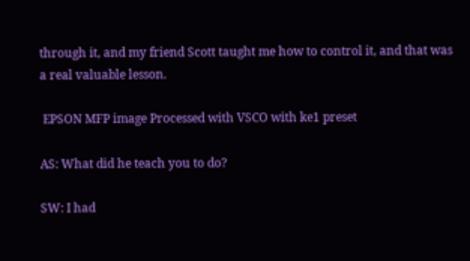through it, and my friend Scott taught me how to control it, and that was a real valuable lesson.

 EPSON MFP image Processed with VSCO with ke1 preset

AS: What did he teach you to do?

SW: I had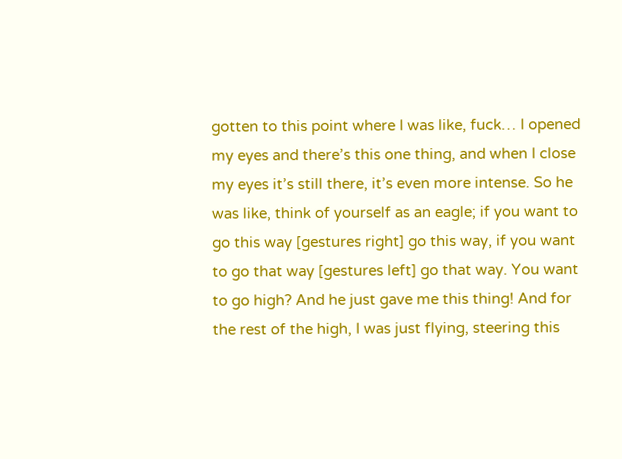gotten to this point where I was like, fuck… I opened my eyes and there’s this one thing, and when I close my eyes it’s still there, it’s even more intense. So he was like, think of yourself as an eagle; if you want to go this way [gestures right] go this way, if you want to go that way [gestures left] go that way. You want to go high? And he just gave me this thing! And for the rest of the high, I was just flying, steering this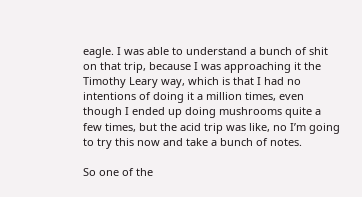eagle. I was able to understand a bunch of shit on that trip, because I was approaching it the Timothy Leary way, which is that I had no intentions of doing it a million times, even though I ended up doing mushrooms quite a few times, but the acid trip was like, no I’m going to try this now and take a bunch of notes.

So one of the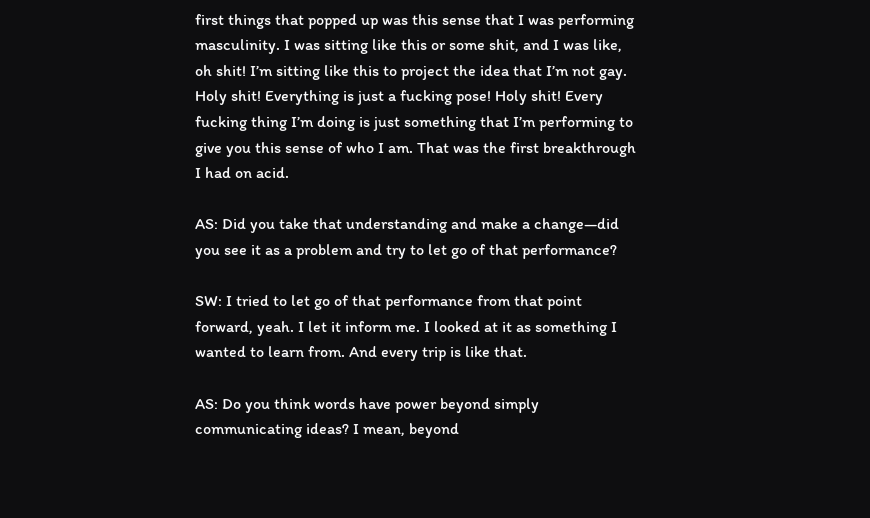first things that popped up was this sense that I was performing masculinity. I was sitting like this or some shit, and I was like, oh shit! I’m sitting like this to project the idea that I’m not gay. Holy shit! Everything is just a fucking pose! Holy shit! Every fucking thing I’m doing is just something that I’m performing to give you this sense of who I am. That was the first breakthrough I had on acid.

AS: Did you take that understanding and make a change—did you see it as a problem and try to let go of that performance?

SW: I tried to let go of that performance from that point forward, yeah. I let it inform me. I looked at it as something I wanted to learn from. And every trip is like that.

AS: Do you think words have power beyond simply communicating ideas? I mean, beyond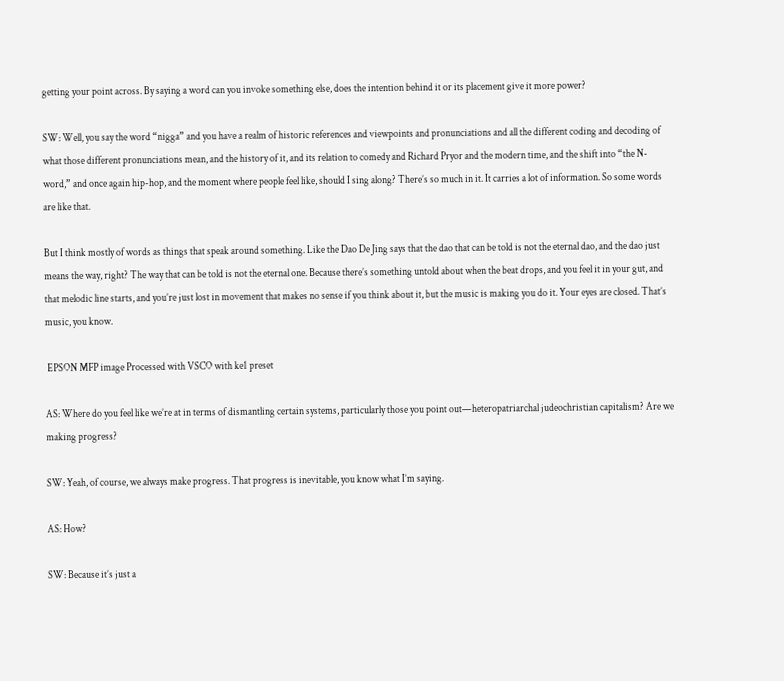getting your point across. By saying a word can you invoke something else, does the intention behind it or its placement give it more power?

SW: Well, you say the word “nigga” and you have a realm of historic references and viewpoints and pronunciations and all the different coding and decoding of what those different pronunciations mean, and the history of it, and its relation to comedy and Richard Pryor and the modern time, and the shift into “the N-word,” and once again hip-hop, and the moment where people feel like, should I sing along? There’s so much in it. It carries a lot of information. So some words are like that.

But I think mostly of words as things that speak around something. Like the Dao De Jing says that the dao that can be told is not the eternal dao, and the dao just means the way, right? The way that can be told is not the eternal one. Because there’s something untold about when the beat drops, and you feel it in your gut, and that melodic line starts, and you’re just lost in movement that makes no sense if you think about it, but the music is making you do it. Your eyes are closed. That’s music, you know.

 EPSON MFP image Processed with VSCO with ke1 preset

AS: Where do you feel like we’re at in terms of dismantling certain systems, particularly those you point out—heteropatriarchal judeochristian capitalism? Are we making progress?

SW: Yeah, of course, we always make progress. That progress is inevitable, you know what I’m saying.

AS: How?

SW: Because it’s just a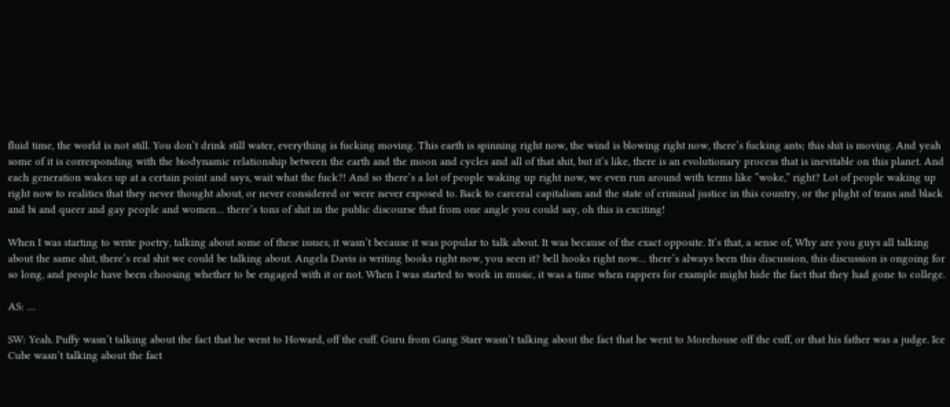fluid time, the world is not still. You don’t drink still water, everything is fucking moving. This earth is spinning right now, the wind is blowing right now, there’s fucking ants; this shit is moving. And yeah some of it is corresponding with the biodynamic relationship between the earth and the moon and cycles and all of that shit, but it’s like, there is an evolutionary process that is inevitable on this planet. And each generation wakes up at a certain point and says, wait what the fuck?! And so there’s a lot of people waking up right now, we even run around with terms like “woke,” right? Lot of people waking up right now to realities that they never thought about, or never considered or were never exposed to. Back to carceral capitalism and the state of criminal justice in this country, or the plight of trans and black and bi and queer and gay people and women… there’s tons of shit in the public discourse that from one angle you could say, oh this is exciting!

When I was starting to write poetry, talking about some of these issues, it wasn’t because it was popular to talk about. It was because of the exact opposite. It’s that, a sense of, Why are you guys all talking about the same shit, there’s real shit we could be talking about. Angela Davis is writing books right now, you seen it? bell hooks right now… there’s always been this discussion, this discussion is ongoing for so long, and people have been choosing whether to be engaged with it or not. When I was started to work in music, it was a time when rappers for example might hide the fact that they had gone to college.

AS: …

SW: Yeah. Puffy wasn’t talking about the fact that he went to Howard, off the cuff. Guru from Gang Starr wasn’t talking about the fact that he went to Morehouse off the cuff, or that his father was a judge. Ice Cube wasn’t talking about the fact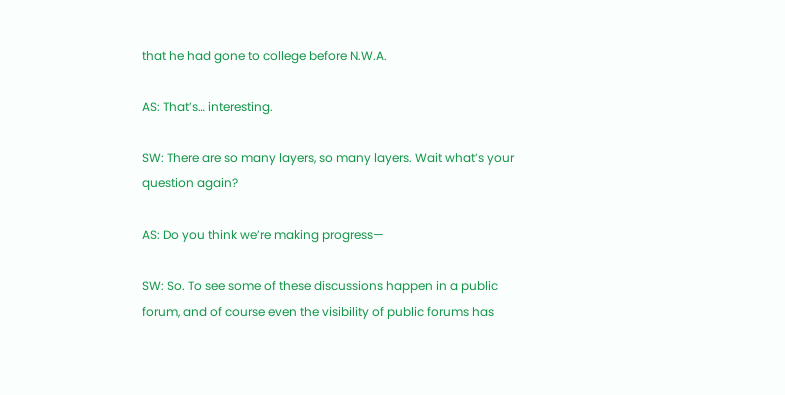that he had gone to college before N.W.A.

AS: That’s… interesting.

SW: There are so many layers, so many layers. Wait what’s your question again?

AS: Do you think we’re making progress—

SW: So. To see some of these discussions happen in a public forum, and of course even the visibility of public forums has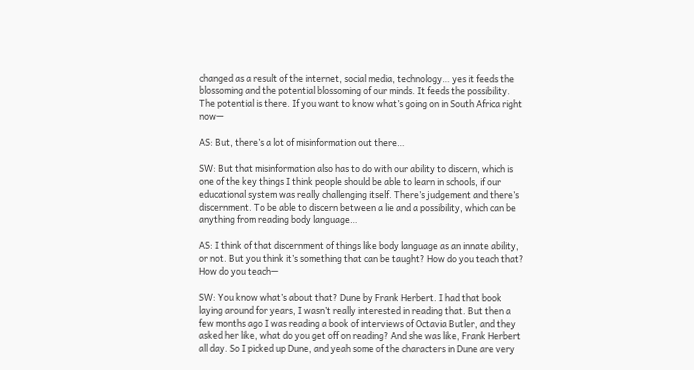changed as a result of the internet, social media, technology… yes it feeds the blossoming and the potential blossoming of our minds. It feeds the possibility. The potential is there. If you want to know what’s going on in South Africa right now—

AS: But, there’s a lot of misinformation out there…

SW: But that misinformation also has to do with our ability to discern, which is one of the key things I think people should be able to learn in schools, if our educational system was really challenging itself. There’s judgement and there’s discernment. To be able to discern between a lie and a possibility, which can be anything from reading body language…

AS: I think of that discernment of things like body language as an innate ability, or not. But you think it’s something that can be taught? How do you teach that? How do you teach—

SW: You know what’s about that? Dune by Frank Herbert. I had that book laying around for years, I wasn’t really interested in reading that. But then a few months ago I was reading a book of interviews of Octavia Butler, and they asked her like, what do you get off on reading? And she was like, Frank Herbert all day. So I picked up Dune, and yeah some of the characters in Dune are very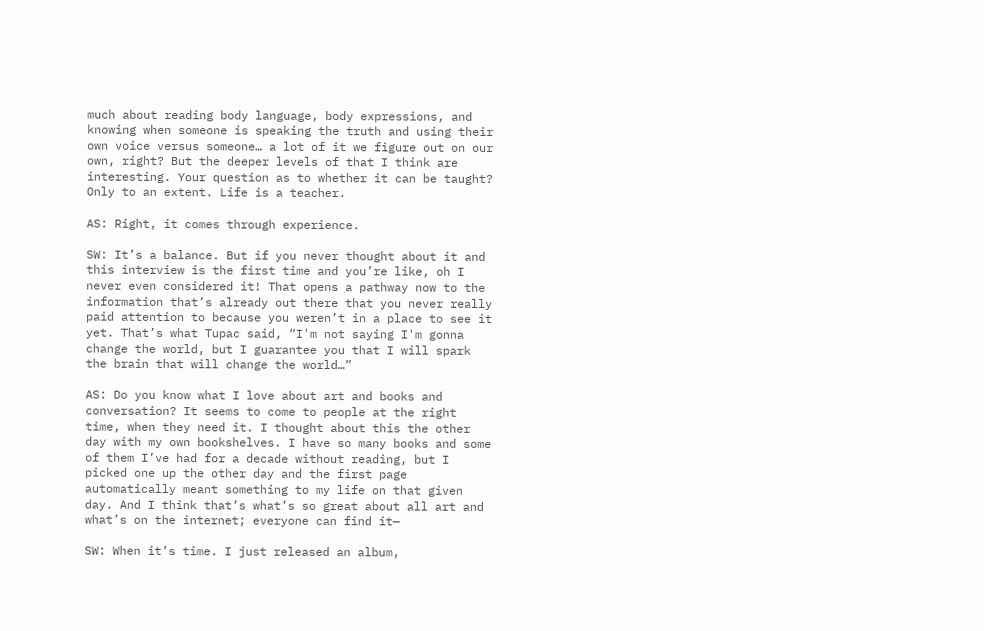much about reading body language, body expressions, and knowing when someone is speaking the truth and using their own voice versus someone… a lot of it we figure out on our own, right? But the deeper levels of that I think are interesting. Your question as to whether it can be taught? Only to an extent. Life is a teacher.

AS: Right, it comes through experience.

SW: It’s a balance. But if you never thought about it and this interview is the first time and you’re like, oh I never even considered it! That opens a pathway now to the information that’s already out there that you never really paid attention to because you weren’t in a place to see it yet. That’s what Tupac said, “I'm not saying I'm gonna change the world, but I guarantee you that I will spark the brain that will change the world…”

AS: Do you know what I love about art and books and conversation? It seems to come to people at the right time, when they need it. I thought about this the other day with my own bookshelves. I have so many books and some of them I’ve had for a decade without reading, but I picked one up the other day and the first page automatically meant something to my life on that given day. And I think that’s what’s so great about all art and what’s on the internet; everyone can find it—

SW: When it’s time. I just released an album,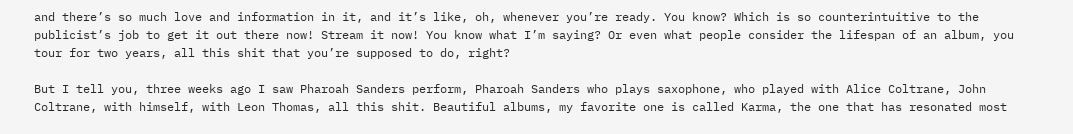and there’s so much love and information in it, and it’s like, oh, whenever you’re ready. You know? Which is so counterintuitive to the publicist’s job to get it out there now! Stream it now! You know what I’m saying? Or even what people consider the lifespan of an album, you tour for two years, all this shit that you’re supposed to do, right?

But I tell you, three weeks ago I saw Pharoah Sanders perform, Pharoah Sanders who plays saxophone, who played with Alice Coltrane, John Coltrane, with himself, with Leon Thomas, all this shit. Beautiful albums, my favorite one is called Karma, the one that has resonated most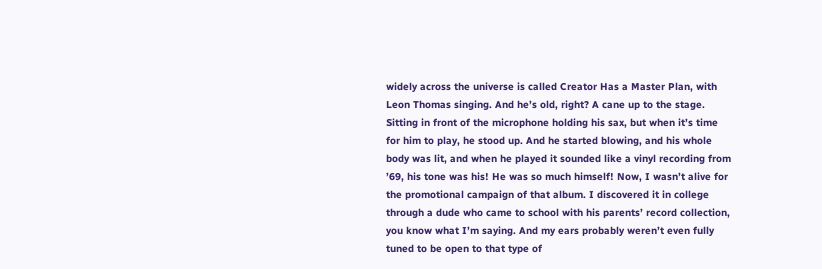widely across the universe is called Creator Has a Master Plan, with Leon Thomas singing. And he’s old, right? A cane up to the stage. Sitting in front of the microphone holding his sax, but when it’s time for him to play, he stood up. And he started blowing, and his whole body was lit, and when he played it sounded like a vinyl recording from ’69, his tone was his! He was so much himself! Now, I wasn’t alive for the promotional campaign of that album. I discovered it in college through a dude who came to school with his parents’ record collection, you know what I’m saying. And my ears probably weren’t even fully tuned to be open to that type of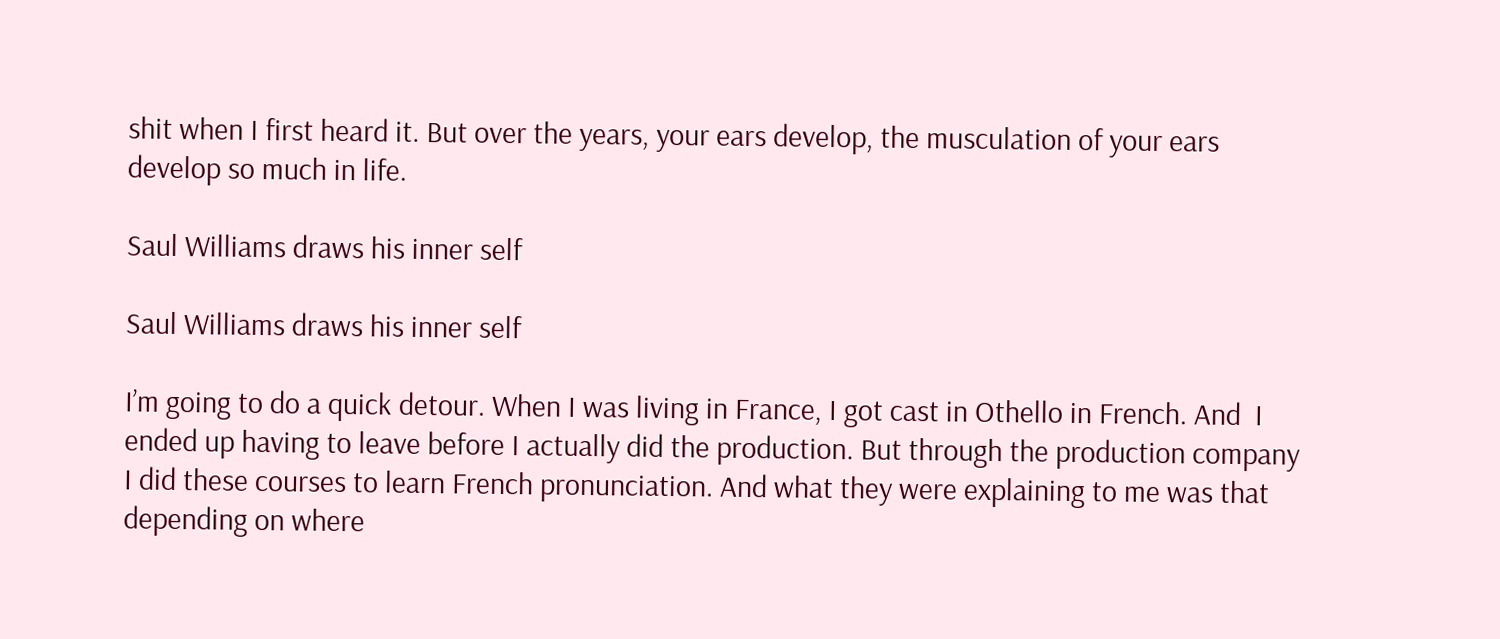shit when I first heard it. But over the years, your ears develop, the musculation of your ears develop so much in life.

Saul Williams draws his inner self

Saul Williams draws his inner self

I’m going to do a quick detour. When I was living in France, I got cast in Othello in French. And  I ended up having to leave before I actually did the production. But through the production company I did these courses to learn French pronunciation. And what they were explaining to me was that depending on where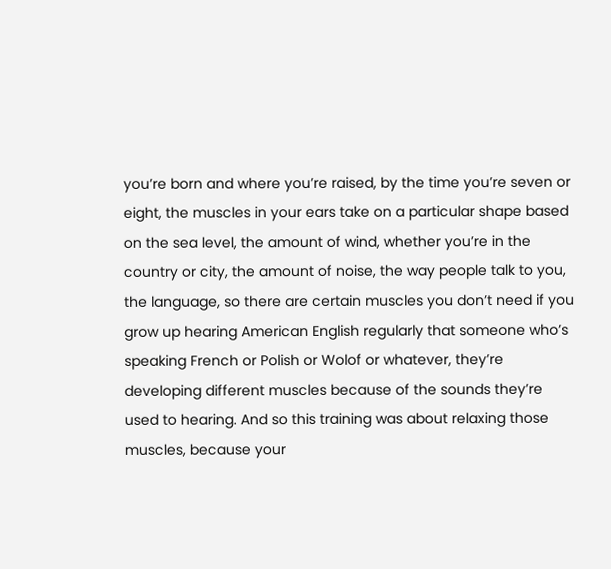you’re born and where you’re raised, by the time you’re seven or eight, the muscles in your ears take on a particular shape based on the sea level, the amount of wind, whether you’re in the country or city, the amount of noise, the way people talk to you, the language, so there are certain muscles you don’t need if you grow up hearing American English regularly that someone who’s speaking French or Polish or Wolof or whatever, they’re developing different muscles because of the sounds they’re used to hearing. And so this training was about relaxing those muscles, because your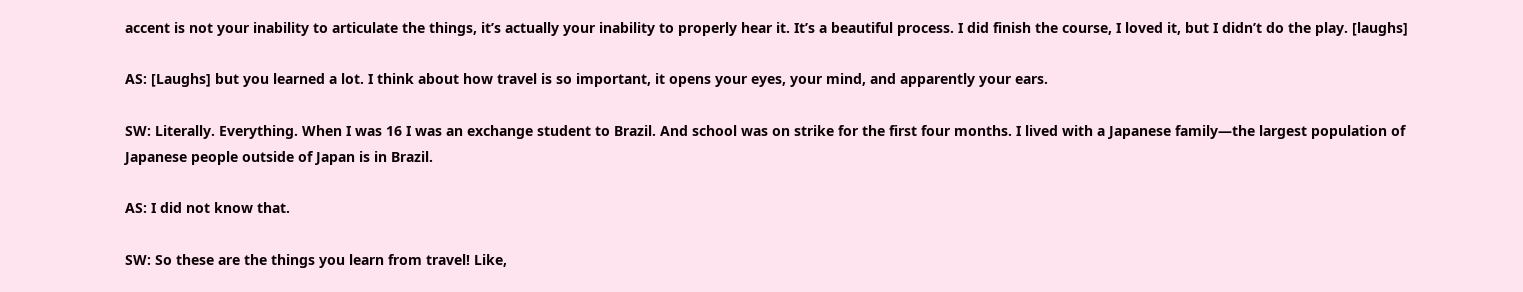accent is not your inability to articulate the things, it’s actually your inability to properly hear it. It’s a beautiful process. I did finish the course, I loved it, but I didn’t do the play. [laughs]

AS: [Laughs] but you learned a lot. I think about how travel is so important, it opens your eyes, your mind, and apparently your ears.

SW: Literally. Everything. When I was 16 I was an exchange student to Brazil. And school was on strike for the first four months. I lived with a Japanese family—the largest population of Japanese people outside of Japan is in Brazil.

AS: I did not know that.

SW: So these are the things you learn from travel! Like,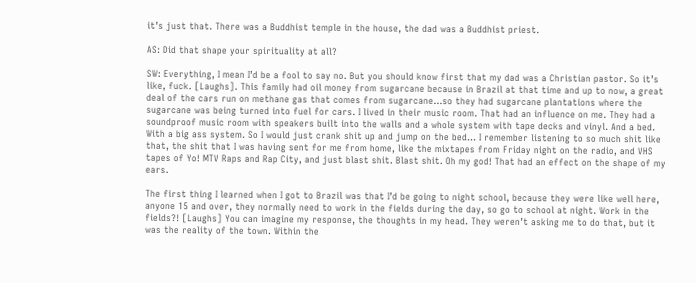it’s just that. There was a Buddhist temple in the house, the dad was a Buddhist priest.

AS: Did that shape your spirituality at all?

SW: Everything, I mean I’d be a fool to say no. But you should know first that my dad was a Christian pastor. So it’s like, fuck. [Laughs]. This family had oil money from sugarcane because in Brazil at that time and up to now, a great deal of the cars run on methane gas that comes from sugarcane…so they had sugarcane plantations where the sugarcane was being turned into fuel for cars. I lived in their music room. That had an influence on me. They had a soundproof music room with speakers built into the walls and a whole system with tape decks and vinyl. And a bed. With a big ass system. So I would just crank shit up and jump on the bed… I remember listening to so much shit like that, the shit that I was having sent for me from home, like the mixtapes from Friday night on the radio, and VHS tapes of Yo! MTV Raps and Rap City, and just blast shit. Blast shit. Oh my god! That had an effect on the shape of my ears.

The first thing I learned when I got to Brazil was that I’d be going to night school, because they were like well here, anyone 15 and over, they normally need to work in the fields during the day, so go to school at night. Work in the fields?! [Laughs] You can imagine my response, the thoughts in my head. They weren’t asking me to do that, but it was the reality of the town. Within the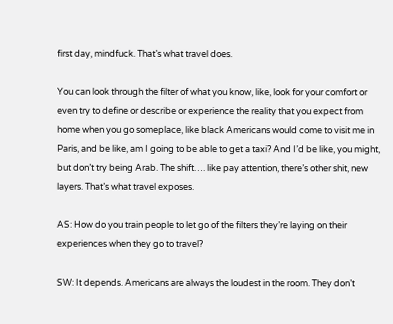first day, mindfuck. That’s what travel does.

You can look through the filter of what you know, like, look for your comfort or even try to define or describe or experience the reality that you expect from home when you go someplace, like black Americans would come to visit me in Paris, and be like, am I going to be able to get a taxi? And I’d be like, you might, but don’t try being Arab. The shift…. like pay attention, there’s other shit, new layers. That’s what travel exposes.

AS: How do you train people to let go of the filters they’re laying on their experiences when they go to travel?

SW: It depends. Americans are always the loudest in the room. They don’t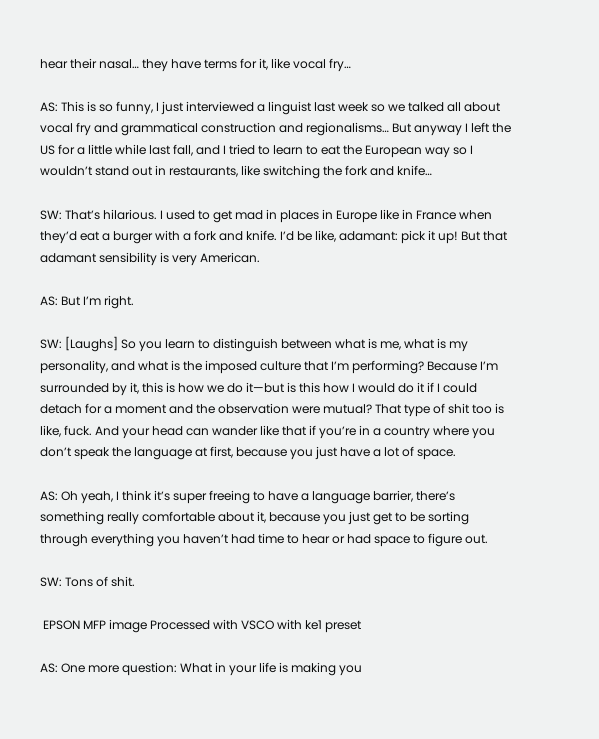hear their nasal… they have terms for it, like vocal fry…

AS: This is so funny, I just interviewed a linguist last week so we talked all about vocal fry and grammatical construction and regionalisms… But anyway I left the US for a little while last fall, and I tried to learn to eat the European way so I wouldn’t stand out in restaurants, like switching the fork and knife…

SW: That’s hilarious. I used to get mad in places in Europe like in France when they’d eat a burger with a fork and knife. I’d be like, adamant: pick it up! But that adamant sensibility is very American.

AS: But I’m right.

SW: [Laughs] So you learn to distinguish between what is me, what is my personality, and what is the imposed culture that I’m performing? Because I’m surrounded by it, this is how we do it—but is this how I would do it if I could detach for a moment and the observation were mutual? That type of shit too is like, fuck. And your head can wander like that if you’re in a country where you don’t speak the language at first, because you just have a lot of space.

AS: Oh yeah, I think it’s super freeing to have a language barrier, there’s something really comfortable about it, because you just get to be sorting through everything you haven’t had time to hear or had space to figure out.

SW: Tons of shit.

 EPSON MFP image Processed with VSCO with ke1 preset

AS: One more question: What in your life is making you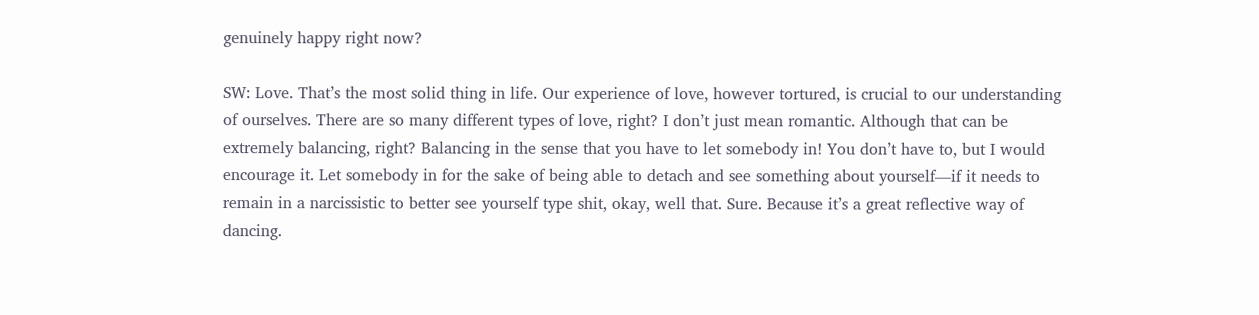genuinely happy right now?

SW: Love. That’s the most solid thing in life. Our experience of love, however tortured, is crucial to our understanding of ourselves. There are so many different types of love, right? I don’t just mean romantic. Although that can be extremely balancing, right? Balancing in the sense that you have to let somebody in! You don’t have to, but I would encourage it. Let somebody in for the sake of being able to detach and see something about yourself—if it needs to remain in a narcissistic to better see yourself type shit, okay, well that. Sure. Because it’s a great reflective way of dancing.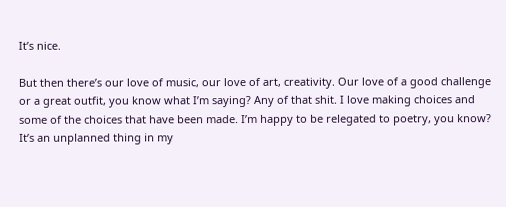It’s nice.

But then there’s our love of music, our love of art, creativity. Our love of a good challenge or a great outfit, you know what I’m saying? Any of that shit. I love making choices and some of the choices that have been made. I’m happy to be relegated to poetry, you know? It’s an unplanned thing in my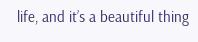life, and it’s a beautiful thing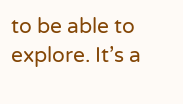to be able to explore. It’s a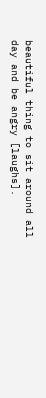beautiful thing to sit around all day and be angry [laughs].